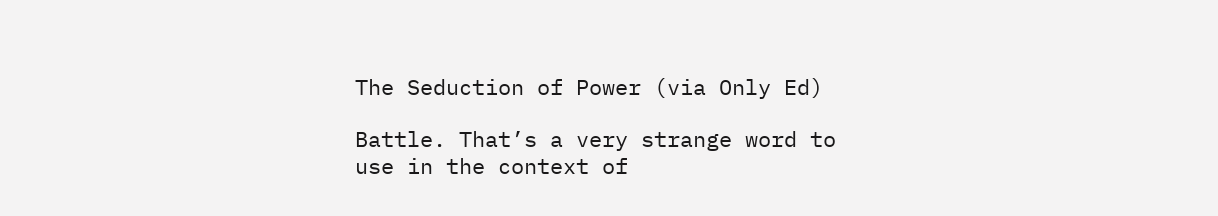The Seduction of Power (via Only Ed)

Battle. That’s a very strange word to use in the context of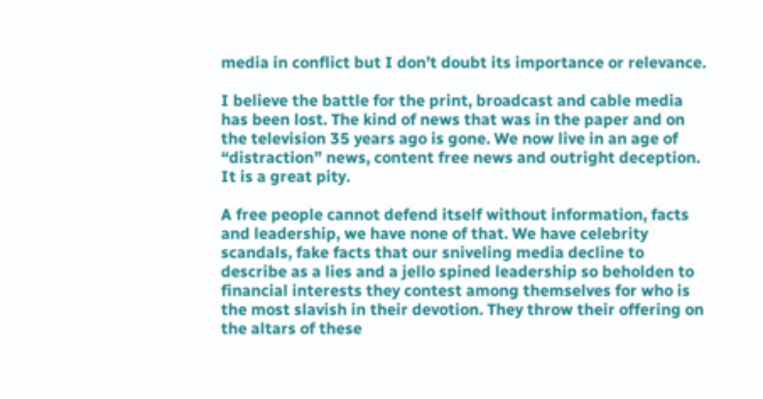media in conflict but I don’t doubt its importance or relevance.

I believe the battle for the print, broadcast and cable media has been lost. The kind of news that was in the paper and on the television 35 years ago is gone. We now live in an age of “distraction” news, content free news and outright deception. It is a great pity.

A free people cannot defend itself without information, facts and leadership, we have none of that. We have celebrity scandals, fake facts that our sniveling media decline to describe as a lies and a jello spined leadership so beholden to financial interests they contest among themselves for who is the most slavish in their devotion. They throw their offering on the altars of these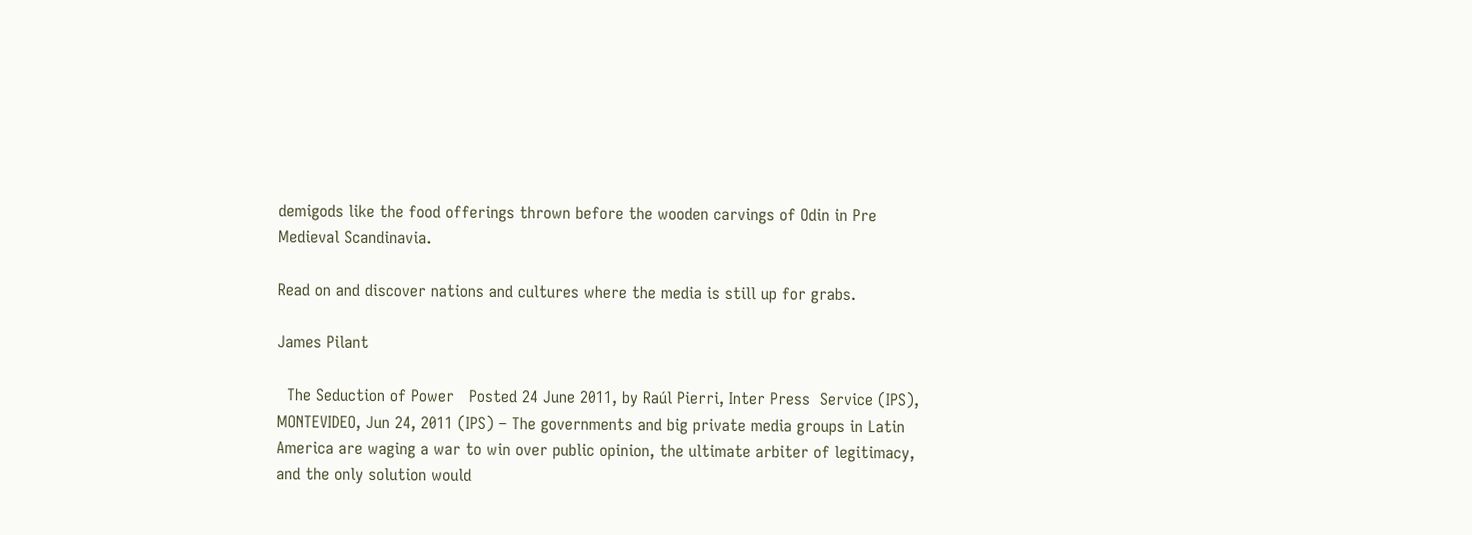demigods like the food offerings thrown before the wooden carvings of Odin in Pre Medieval Scandinavia.

Read on and discover nations and cultures where the media is still up for grabs.

James Pilant

  The Seduction of Power   Posted 24 June 2011, by Raúl Pierri, Inter Press  Service (IPS), MONTEVIDEO, Jun 24, 2011 (IPS) – The governments and big private media groups in Latin America are waging a war to win over public opinion, the ultimate arbiter of legitimacy, and the only solution would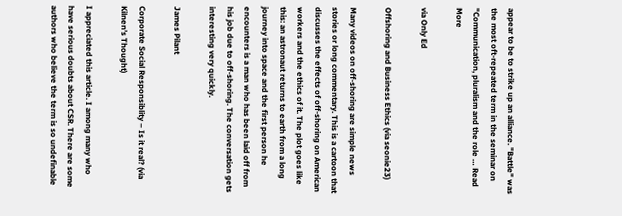appear to be to strike up an alliance. "Battle" was the most oft-repeated term in the seminar on "Communication, pluralism and the role … Read More

via Only Ed

Offshoring and Business Ethics (via seonie23)

Many videos on off-shoring are simple news stories or long commentary. This is a cartoon that discusses the effects of off-shoring on American workers and the ethics of it. The plot goes like this: an astronaut returns to earth from a long journey into space and the first person he encounters is a man who has been laid off from his job due to off-shoring. The conversation gets interesting very quickly.

James Pilant

Corporate Social Responsiblity – Is it real? (via Kilnen’s Thought)

I appreciated this article. I among many who have serious doubts about CSR. There are some authors who believe the term is so undefinable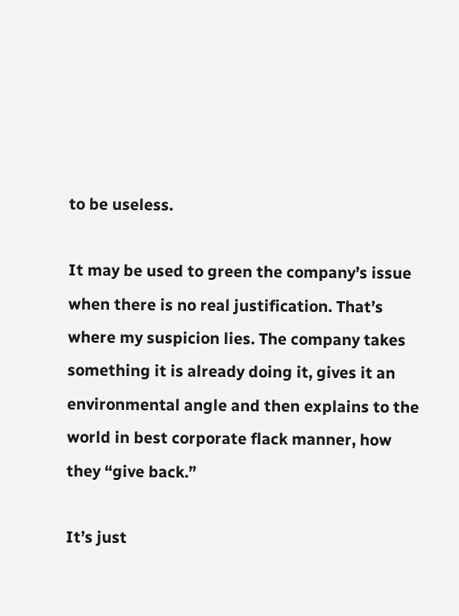to be useless.

It may be used to green the company’s issue when there is no real justification. That’s where my suspicion lies. The company takes something it is already doing it, gives it an environmental angle and then explains to the world in best corporate flack manner, how they “give back.”

It’s just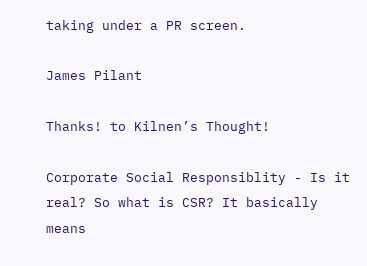taking under a PR screen.

James Pilant

Thanks! to Kilnen’s Thought!

Corporate Social Responsiblity - Is it real? So what is CSR? It basically means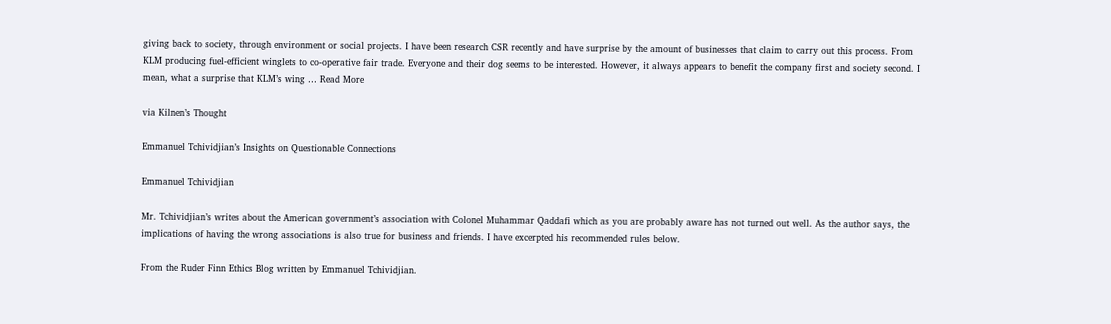giving back to society, through environment or social projects. I have been research CSR recently and have surprise by the amount of businesses that claim to carry out this process. From KLM producing fuel-efficient winglets to co-operative fair trade. Everyone and their dog seems to be interested. However, it always appears to benefit the company first and society second. I mean, what a surprise that KLM’s wing … Read More

via Kilnen’s Thought

Emmanuel Tchividjian’s Insights on Questionable Connections

Emmanuel Tchividjian

Mr. Tchividjian’s writes about the American government’s association with Colonel Muhammar Qaddafi which as you are probably aware has not turned out well. As the author says, the implications of having the wrong associations is also true for business and friends. I have excerpted his recommended rules below.

From the Ruder Finn Ethics Blog written by Emmanuel Tchividjian.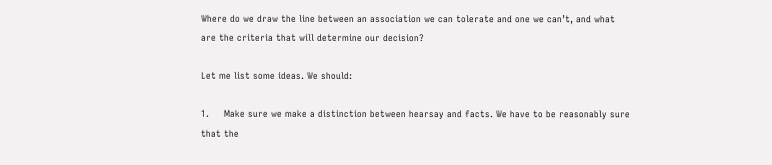Where do we draw the line between an association we can tolerate and one we can’t, and what are the criteria that will determine our decision?

Let me list some ideas. We should:

1.     Make sure we make a distinction between hearsay and facts. We have to be reasonably sure that the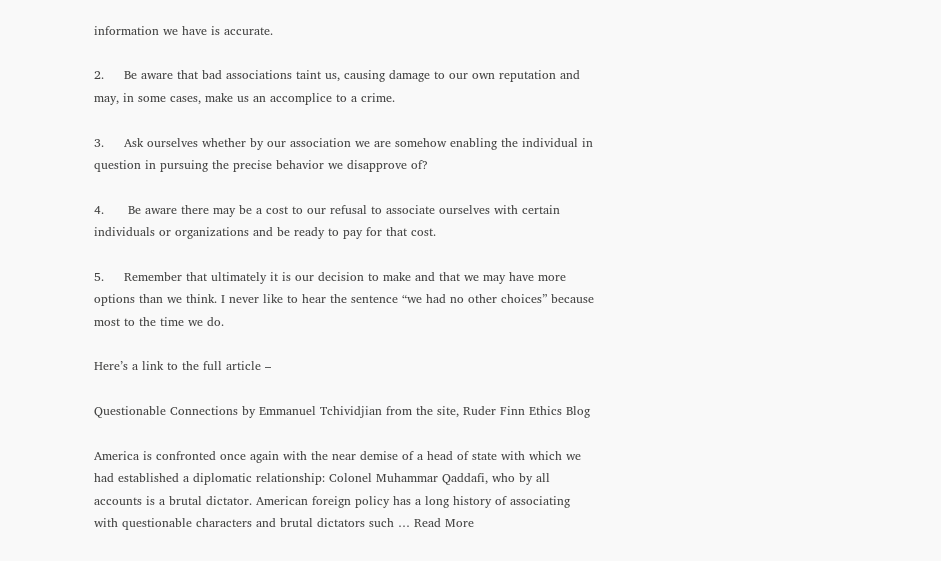information we have is accurate.

2.     Be aware that bad associations taint us, causing damage to our own reputation and may, in some cases, make us an accomplice to a crime.

3.     Ask ourselves whether by our association we are somehow enabling the individual in question in pursuing the precise behavior we disapprove of?

4.      Be aware there may be a cost to our refusal to associate ourselves with certain individuals or organizations and be ready to pay for that cost.

5.     Remember that ultimately it is our decision to make and that we may have more options than we think. I never like to hear the sentence “we had no other choices” because most to the time we do.

Here’s a link to the full article –

Questionable Connections by Emmanuel Tchividjian from the site, Ruder Finn Ethics Blog

America is confronted once again with the near demise of a head of state with which we had established a diplomatic relationship: Colonel Muhammar Qaddafi, who by all accounts is a brutal dictator. American foreign policy has a long history of associating with questionable characters and brutal dictators such … Read More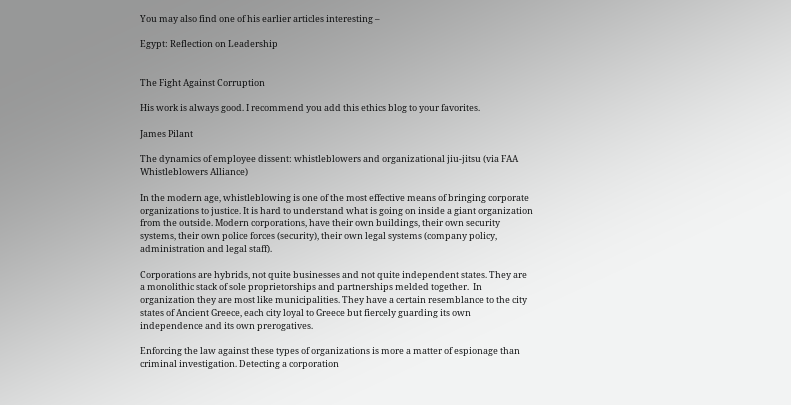You may also find one of his earlier articles interesting –

Egypt: Reflection on Leadership


The Fight Against Corruption

His work is always good. I recommend you add this ethics blog to your favorites.

James Pilant

The dynamics of employee dissent: whistleblowers and organizational jiu-jitsu (via FAA Whistleblowers Alliance)

In the modern age, whistleblowing is one of the most effective means of bringing corporate organizations to justice. It is hard to understand what is going on inside a giant organization from the outside. Modern corporations, have their own buildings, their own security systems, their own police forces (security), their own legal systems (company policy, administration and legal staff).

Corporations are hybrids, not quite businesses and not quite independent states. They are a monolithic stack of sole proprietorships and partnerships melded together.  In organization they are most like municipalities. They have a certain resemblance to the city states of Ancient Greece, each city loyal to Greece but fiercely guarding its own independence and its own prerogatives.

Enforcing the law against these types of organizations is more a matter of espionage than criminal investigation. Detecting a corporation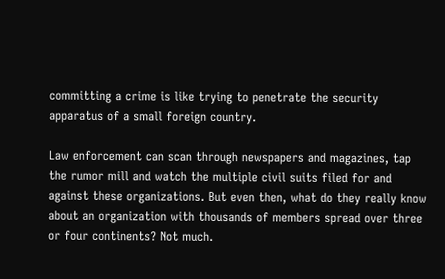committing a crime is like trying to penetrate the security apparatus of a small foreign country.

Law enforcement can scan through newspapers and magazines, tap the rumor mill and watch the multiple civil suits filed for and against these organizations. But even then, what do they really know about an organization with thousands of members spread over three or four continents? Not much.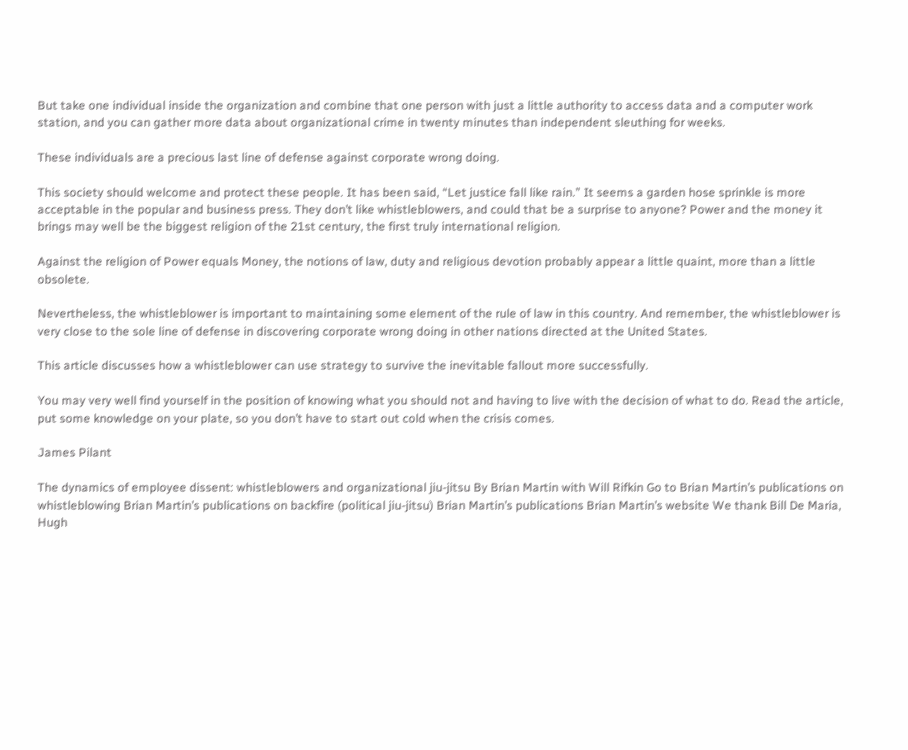But take one individual inside the organization and combine that one person with just a little authority to access data and a computer work station, and you can gather more data about organizational crime in twenty minutes than independent sleuthing for weeks.

These individuals are a precious last line of defense against corporate wrong doing.

This society should welcome and protect these people. It has been said, “Let justice fall like rain.” It seems a garden hose sprinkle is more acceptable in the popular and business press. They don’t like whistleblowers, and could that be a surprise to anyone? Power and the money it brings may well be the biggest religion of the 21st century, the first truly international religion.

Against the religion of Power equals Money, the notions of law, duty and religious devotion probably appear a little quaint, more than a little obsolete.

Nevertheless, the whistleblower is important to maintaining some element of the rule of law in this country. And remember, the whistleblower is very close to the sole line of defense in discovering corporate wrong doing in other nations directed at the United States.

This article discusses how a whistleblower can use strategy to survive the inevitable fallout more successfully.

You may very well find yourself in the position of knowing what you should not and having to live with the decision of what to do. Read the article, put some knowledge on your plate, so you don’t have to start out cold when the crisis comes.

James Pilant

The dynamics of employee dissent: whistleblowers and organizational jiu-jitsu By Brian Martin with Will Rifkin Go to Brian Martin’s publications on whistleblowing Brian Martin’s publications on backfire (political jiu-jitsu) Brian Martin’s publications Brian Martin’s website We thank Bill De Maria, Hugh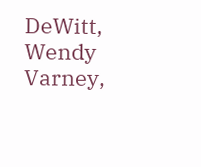DeWitt, Wendy Varney,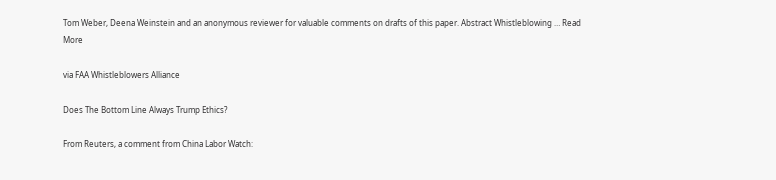Tom Weber, Deena Weinstein and an anonymous reviewer for valuable comments on drafts of this paper. Abstract Whistleblowing … Read More

via FAA Whistleblowers Alliance

Does The Bottom Line Always Trump Ethics?

From Reuters, a comment from China Labor Watch: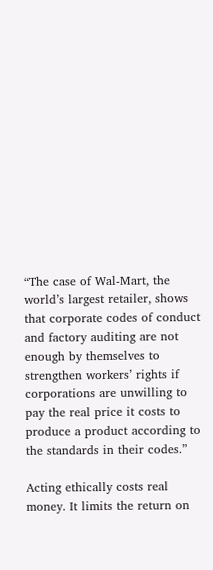“The case of Wal-Mart, the world’s largest retailer, shows that corporate codes of conduct and factory auditing are not enough by themselves to strengthen workers’ rights if corporations are unwilling to pay the real price it costs to produce a product according to the standards in their codes.”

Acting ethically costs real money. It limits the return on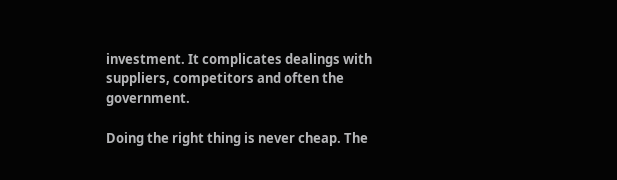investment. It complicates dealings with suppliers, competitors and often the government.

Doing the right thing is never cheap. The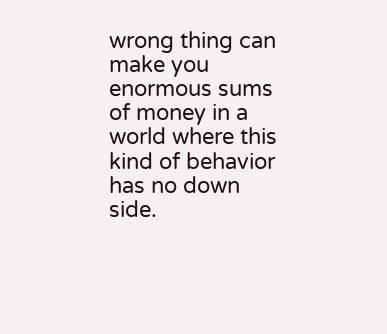wrong thing can make you enormous sums of money in a world where this kind of behavior has no down side.